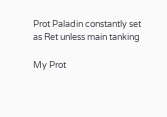Prot Paladin constantly set as Ret unless main tanking

My Prot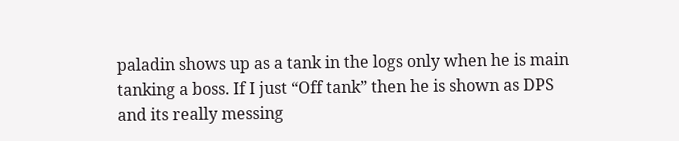paladin shows up as a tank in the logs only when he is main tanking a boss. If I just “Off tank” then he is shown as DPS and its really messing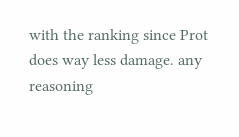with the ranking since Prot does way less damage. any reasoning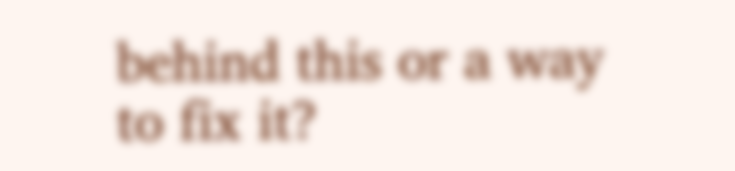behind this or a way to fix it?